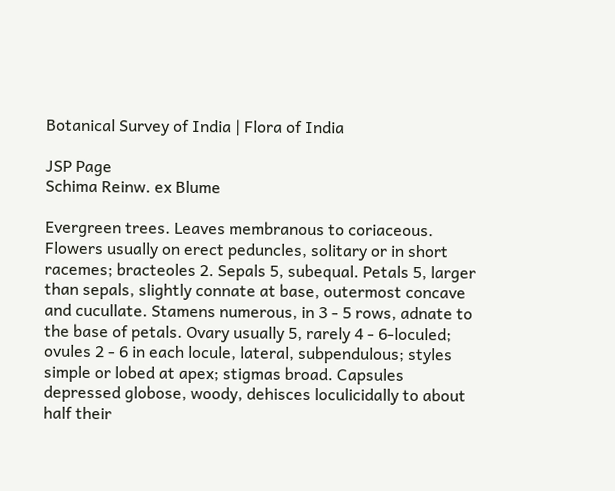Botanical Survey of India | Flora of India

JSP Page
Schima Reinw. ex Blume

Evergreen trees. Leaves membranous to coriaceous. Flowers usually on erect peduncles, solitary or in short racemes; bracteoles 2. Sepals 5, subequal. Petals 5, larger than sepals, slightly connate at base, outermost concave and cucullate. Stamens numerous, in 3 - 5 rows, adnate to the base of petals. Ovary usually 5, rarely 4 - 6-loculed; ovules 2 - 6 in each locule, lateral, subpendulous; styles simple or lobed at apex; stigmas broad. Capsules depressed globose, woody, dehisces loculicidally to about half their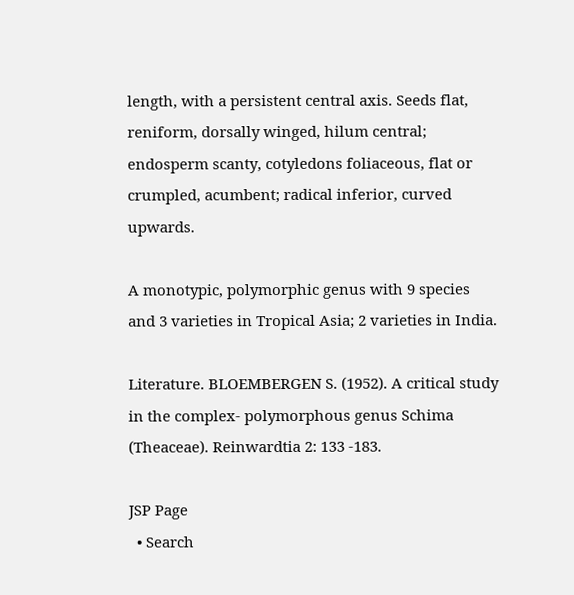length, with a persistent central axis. Seeds flat, reniform, dorsally winged, hilum central; endosperm scanty, cotyledons foliaceous, flat or crumpled, acumbent; radical inferior, curved upwards.

A monotypic, polymorphic genus with 9 species and 3 varieties in Tropical Asia; 2 varieties in India.

Literature. BLOEMBERGEN S. (1952). A critical study in the complex- polymorphous genus Schima (Theaceae). Reinwardtia 2: 133 -183.

JSP Page
  • Search